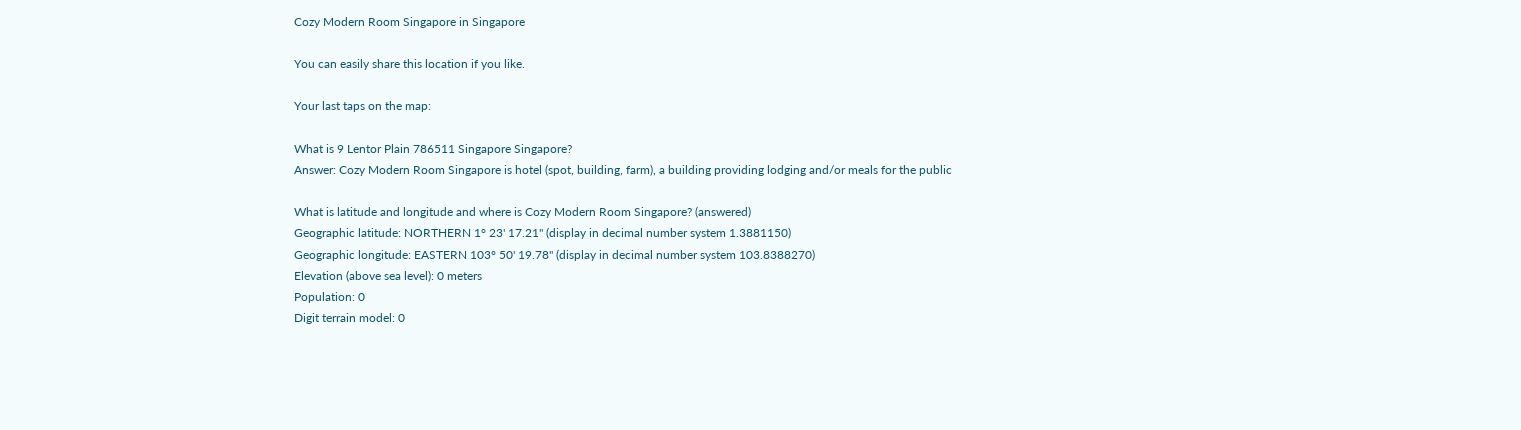Cozy Modern Room Singapore in Singapore

You can easily share this location if you like.

Your last taps on the map:

What is 9 Lentor Plain 786511 Singapore Singapore?
Answer: Cozy Modern Room Singapore is hotel (spot, building, farm), a building providing lodging and/or meals for the public

What is latitude and longitude and where is Cozy Modern Room Singapore? (answered)
Geographic latitude: NORTHERN 1° 23' 17.21" (display in decimal number system 1.3881150)
Geographic longitude: EASTERN 103° 50' 19.78" (display in decimal number system 103.8388270)
Elevation (above sea level): 0 meters
Population: 0
Digit terrain model: 0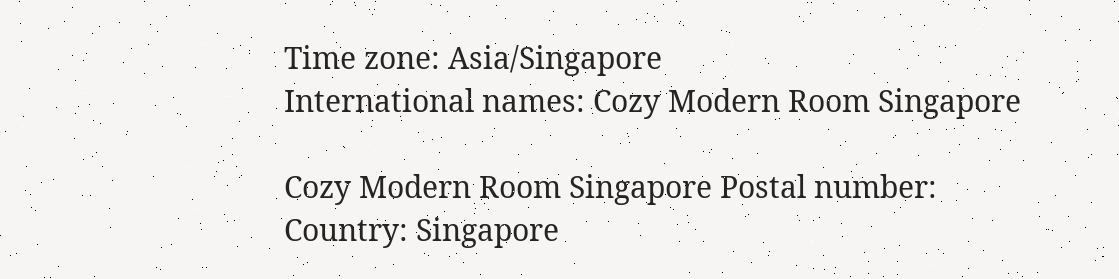Time zone: Asia/Singapore
International names: Cozy Modern Room Singapore

Cozy Modern Room Singapore Postal number:
Country: Singapore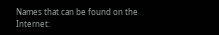Names that can be found on the Internet: